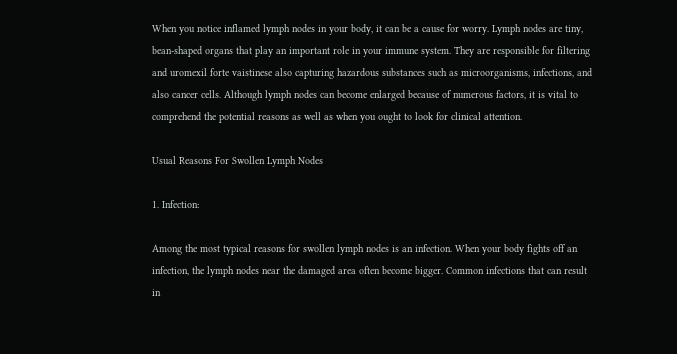When you notice inflamed lymph nodes in your body, it can be a cause for worry. Lymph nodes are tiny, bean-shaped organs that play an important role in your immune system. They are responsible for filtering and uromexil forte vaistinese also capturing hazardous substances such as microorganisms, infections, and also cancer cells. Although lymph nodes can become enlarged because of numerous factors, it is vital to comprehend the potential reasons as well as when you ought to look for clinical attention.

Usual Reasons For Swollen Lymph Nodes

1. Infection:

Among the most typical reasons for swollen lymph nodes is an infection. When your body fights off an infection, the lymph nodes near the damaged area often become bigger. Common infections that can result in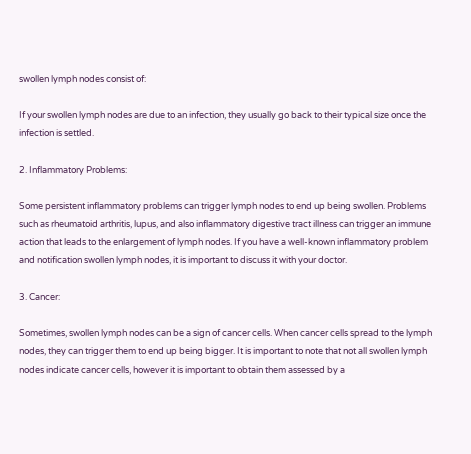swollen lymph nodes consist of:

If your swollen lymph nodes are due to an infection, they usually go back to their typical size once the infection is settled.

2. Inflammatory Problems:

Some persistent inflammatory problems can trigger lymph nodes to end up being swollen. Problems such as rheumatoid arthritis, lupus, and also inflammatory digestive tract illness can trigger an immune action that leads to the enlargement of lymph nodes. If you have a well-known inflammatory problem and notification swollen lymph nodes, it is important to discuss it with your doctor.

3. Cancer:

Sometimes, swollen lymph nodes can be a sign of cancer cells. When cancer cells spread to the lymph nodes, they can trigger them to end up being bigger. It is important to note that not all swollen lymph nodes indicate cancer cells, however it is important to obtain them assessed by a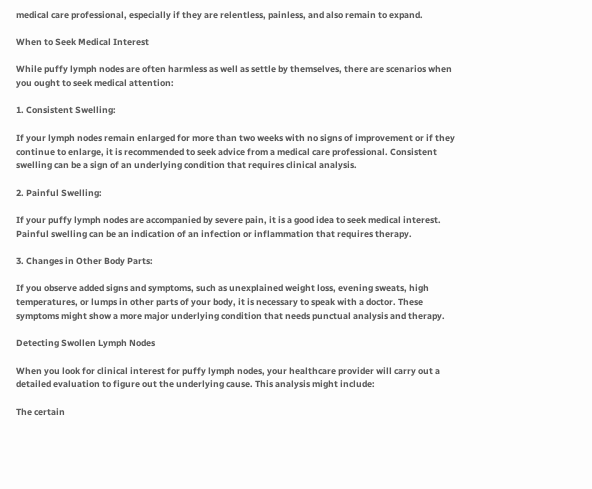medical care professional, especially if they are relentless, painless, and also remain to expand.

When to Seek Medical Interest

While puffy lymph nodes are often harmless as well as settle by themselves, there are scenarios when you ought to seek medical attention:

1. Consistent Swelling:

If your lymph nodes remain enlarged for more than two weeks with no signs of improvement or if they continue to enlarge, it is recommended to seek advice from a medical care professional. Consistent swelling can be a sign of an underlying condition that requires clinical analysis.

2. Painful Swelling:

If your puffy lymph nodes are accompanied by severe pain, it is a good idea to seek medical interest. Painful swelling can be an indication of an infection or inflammation that requires therapy.

3. Changes in Other Body Parts:

If you observe added signs and symptoms, such as unexplained weight loss, evening sweats, high temperatures, or lumps in other parts of your body, it is necessary to speak with a doctor. These symptoms might show a more major underlying condition that needs punctual analysis and therapy.

Detecting Swollen Lymph Nodes

When you look for clinical interest for puffy lymph nodes, your healthcare provider will carry out a detailed evaluation to figure out the underlying cause. This analysis might include:

The certain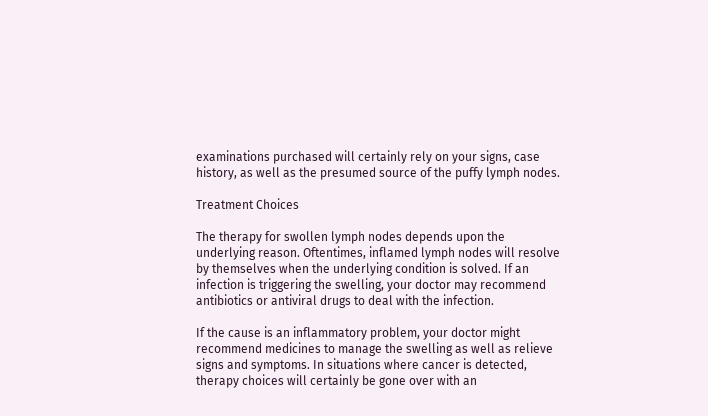examinations purchased will certainly rely on your signs, case history, as well as the presumed source of the puffy lymph nodes.

Treatment Choices

The therapy for swollen lymph nodes depends upon the underlying reason. Oftentimes, inflamed lymph nodes will resolve by themselves when the underlying condition is solved. If an infection is triggering the swelling, your doctor may recommend antibiotics or antiviral drugs to deal with the infection.

If the cause is an inflammatory problem, your doctor might recommend medicines to manage the swelling as well as relieve signs and symptoms. In situations where cancer is detected, therapy choices will certainly be gone over with an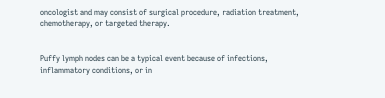oncologist and may consist of surgical procedure, radiation treatment, chemotherapy, or targeted therapy.


Puffy lymph nodes can be a typical event because of infections, inflammatory conditions, or in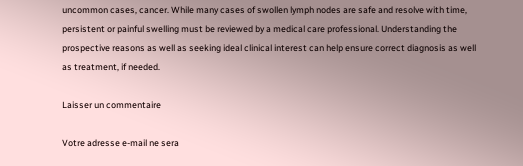uncommon cases, cancer. While many cases of swollen lymph nodes are safe and resolve with time, persistent or painful swelling must be reviewed by a medical care professional. Understanding the prospective reasons as well as seeking ideal clinical interest can help ensure correct diagnosis as well as treatment, if needed.

Laisser un commentaire

Votre adresse e-mail ne sera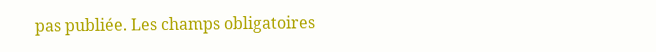pas publiée. Les champs obligatoires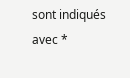sont indiqués avec *